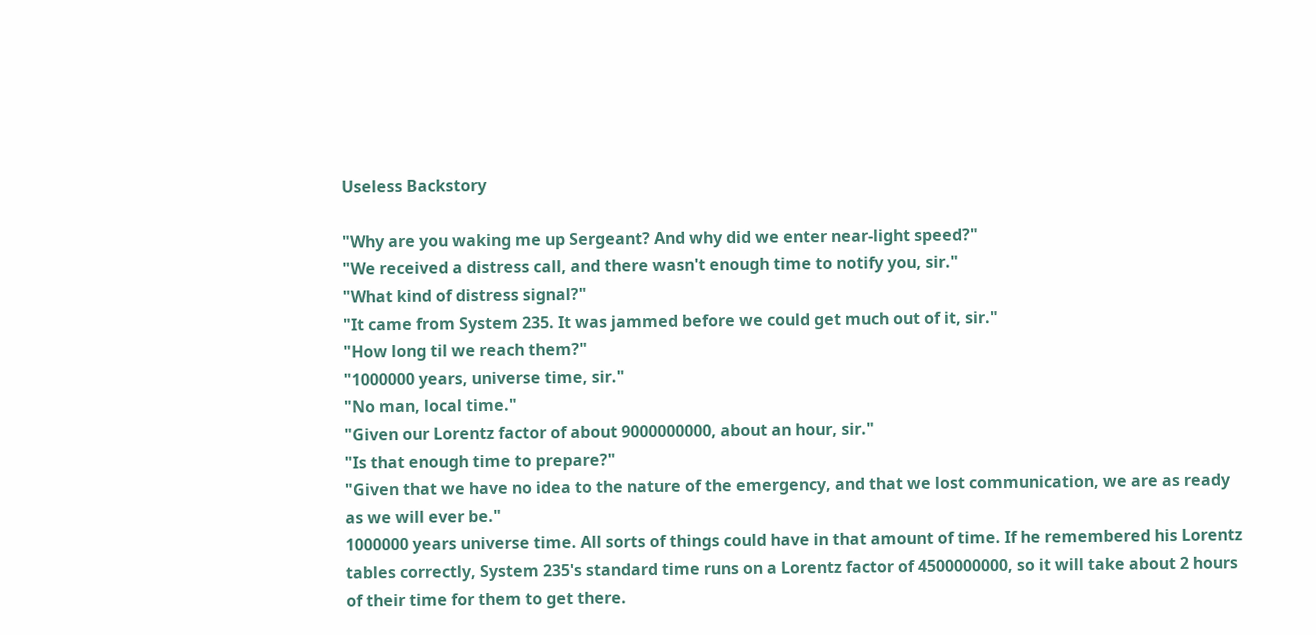Useless Backstory

"Why are you waking me up Sergeant? And why did we enter near-light speed?"
"We received a distress call, and there wasn't enough time to notify you, sir."
"What kind of distress signal?"
"It came from System 235. It was jammed before we could get much out of it, sir."
"How long til we reach them?"
"1000000 years, universe time, sir."
"No man, local time."
"Given our Lorentz factor of about 9000000000, about an hour, sir."
"Is that enough time to prepare?"
"Given that we have no idea to the nature of the emergency, and that we lost communication, we are as ready as we will ever be."
1000000 years universe time. All sorts of things could have in that amount of time. If he remembered his Lorentz tables correctly, System 235's standard time runs on a Lorentz factor of 4500000000, so it will take about 2 hours of their time for them to get there.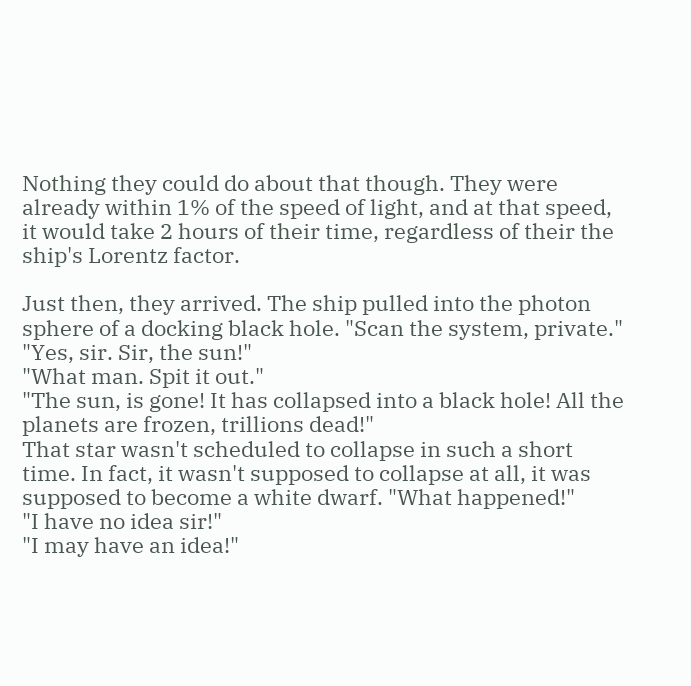Nothing they could do about that though. They were already within 1% of the speed of light, and at that speed, it would take 2 hours of their time, regardless of their the ship's Lorentz factor.

Just then, they arrived. The ship pulled into the photon sphere of a docking black hole. "Scan the system, private."
"Yes, sir. Sir, the sun!"
"What man. Spit it out."
"The sun, is gone! It has collapsed into a black hole! All the planets are frozen, trillions dead!"
That star wasn't scheduled to collapse in such a short time. In fact, it wasn't supposed to collapse at all, it was supposed to become a white dwarf. "What happened!"
"I have no idea sir!"
"I may have an idea!"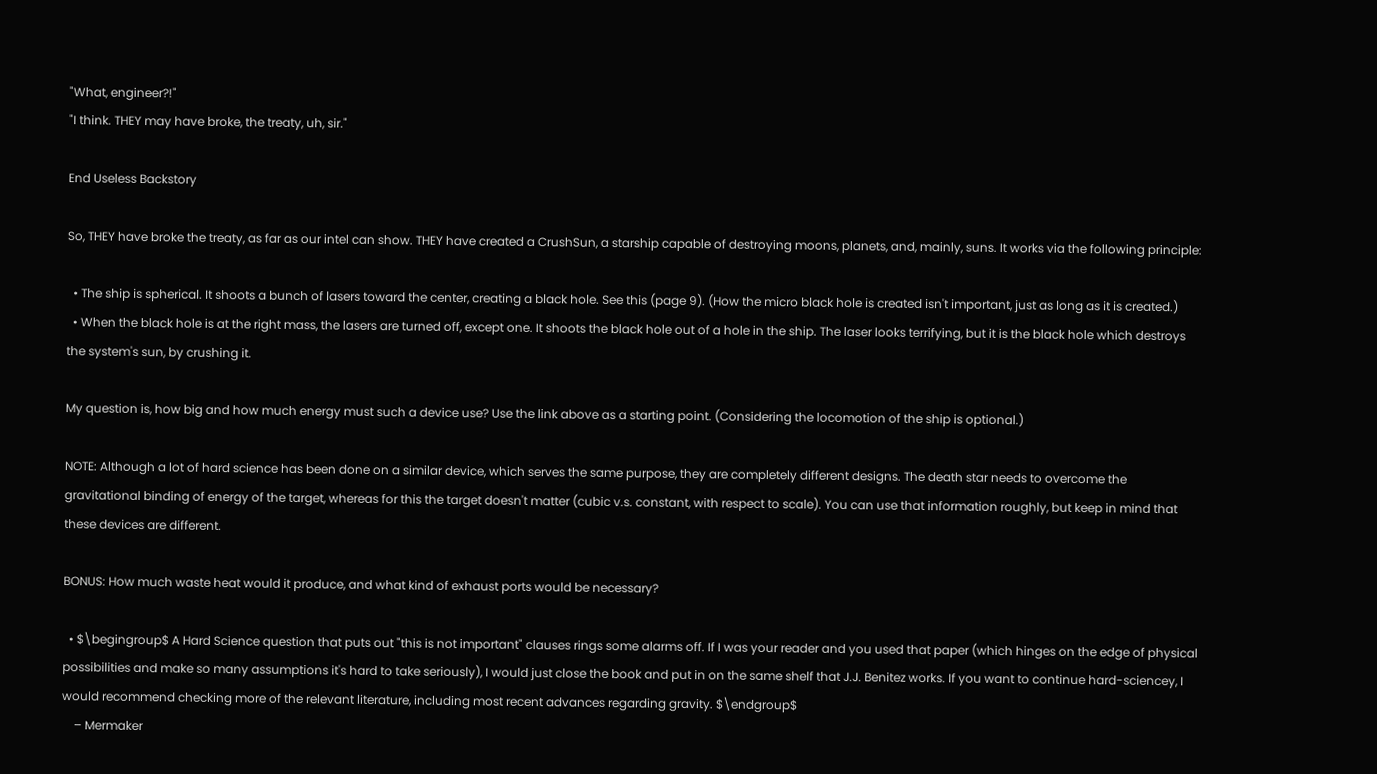"What, engineer?!"
"I think. THEY may have broke, the treaty, uh, sir."

End Useless Backstory

So, THEY have broke the treaty, as far as our intel can show. THEY have created a CrushSun, a starship capable of destroying moons, planets, and, mainly, suns. It works via the following principle:

  • The ship is spherical. It shoots a bunch of lasers toward the center, creating a black hole. See this (page 9). (How the micro black hole is created isn't important, just as long as it is created.)
  • When the black hole is at the right mass, the lasers are turned off, except one. It shoots the black hole out of a hole in the ship. The laser looks terrifying, but it is the black hole which destroys the system's sun, by crushing it.

My question is, how big and how much energy must such a device use? Use the link above as a starting point. (Considering the locomotion of the ship is optional.)

NOTE: Although a lot of hard science has been done on a similar device, which serves the same purpose, they are completely different designs. The death star needs to overcome the gravitational binding of energy of the target, whereas for this the target doesn't matter (cubic v.s. constant, with respect to scale). You can use that information roughly, but keep in mind that these devices are different.

BONUS: How much waste heat would it produce, and what kind of exhaust ports would be necessary?

  • $\begingroup$ A Hard Science question that puts out "this is not important" clauses rings some alarms off. If I was your reader and you used that paper (which hinges on the edge of physical possibilities and make so many assumptions it's hard to take seriously), I would just close the book and put in on the same shelf that J.J. Benitez works. If you want to continue hard-sciencey, I would recommend checking more of the relevant literature, including most recent advances regarding gravity. $\endgroup$
    – Mermaker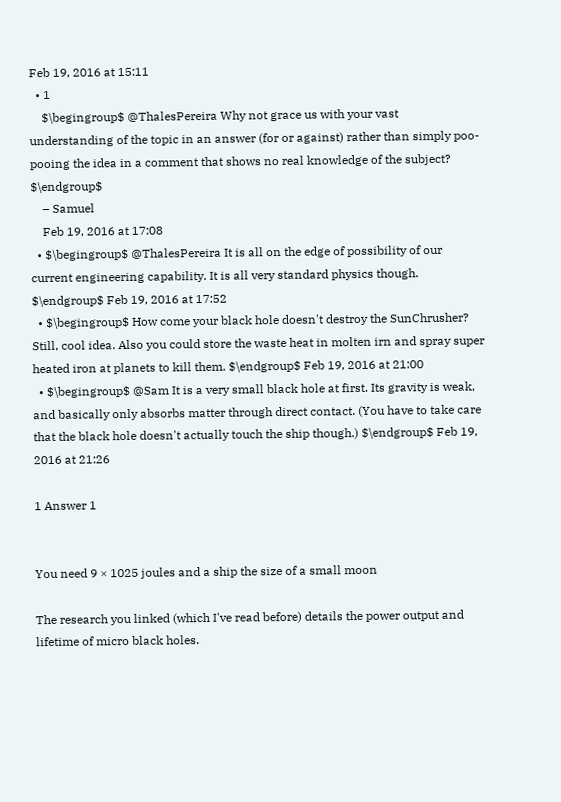Feb 19, 2016 at 15:11
  • 1
    $\begingroup$ @ThalesPereira Why not grace us with your vast understanding of the topic in an answer (for or against) rather than simply poo-pooing the idea in a comment that shows no real knowledge of the subject? $\endgroup$
    – Samuel
    Feb 19, 2016 at 17:08
  • $\begingroup$ @ThalesPereira It is all on the edge of possibility of our current engineering capability. It is all very standard physics though. $\endgroup$ Feb 19, 2016 at 17:52
  • $\begingroup$ How come your black hole doesn't destroy the SunChrusher? Still, cool idea. Also you could store the waste heat in molten irn and spray super heated iron at planets to kill them. $\endgroup$ Feb 19, 2016 at 21:00
  • $\begingroup$ @Sam It is a very small black hole at first. Its gravity is weak, and basically only absorbs matter through direct contact. (You have to take care that the black hole doesn't actually touch the ship though.) $\endgroup$ Feb 19, 2016 at 21:26

1 Answer 1


You need 9 × 1025 joules and a ship the size of a small moon

The research you linked (which I've read before) details the power output and lifetime of micro black holes.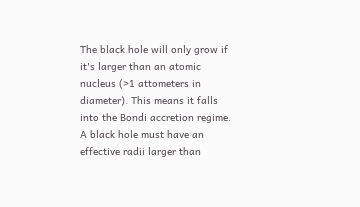The black hole will only grow if it's larger than an atomic nucleus (>1 attometers in diameter). This means it falls into the Bondi accretion regime. A black hole must have an effective radii larger than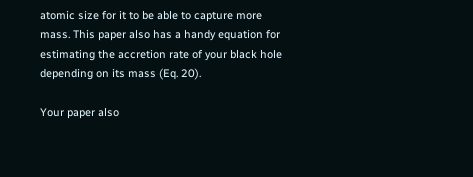atomic size for it to be able to capture more mass. This paper also has a handy equation for estimating the accretion rate of your black hole depending on its mass (Eq. 20).

Your paper also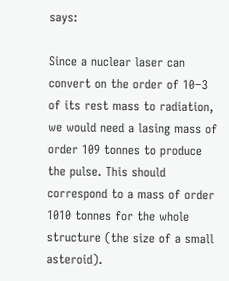says:

Since a nuclear laser can convert on the order of 10−3 of its rest mass to radiation, we would need a lasing mass of order 109 tonnes to produce the pulse. This should correspond to a mass of order 1010 tonnes for the whole structure (the size of a small asteroid).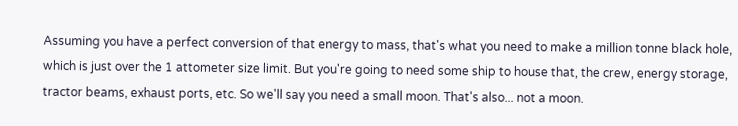Assuming you have a perfect conversion of that energy to mass, that's what you need to make a million tonne black hole, which is just over the 1 attometer size limit. But you're going to need some ship to house that, the crew, energy storage, tractor beams, exhaust ports, etc. So we'll say you need a small moon. That's also... not a moon.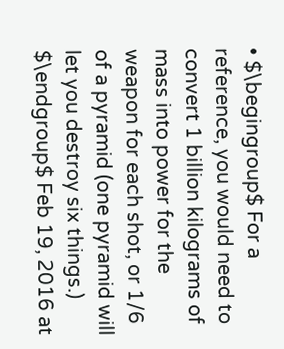• $\begingroup$ For a reference, you would need to convert 1 billion kilograms of mass into power for the weapon for each shot, or 1/6 of a pyramid (one pyramid will let you destroy six things.) $\endgroup$ Feb 19, 2016 at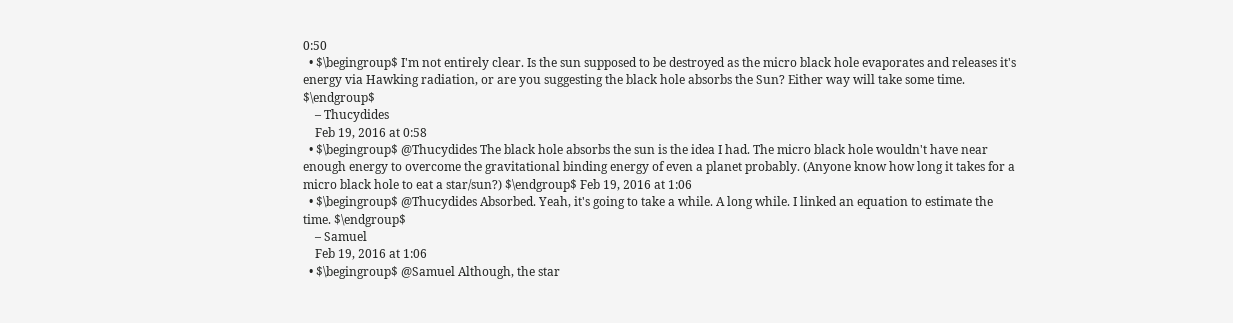0:50
  • $\begingroup$ I'm not entirely clear. Is the sun supposed to be destroyed as the micro black hole evaporates and releases it's energy via Hawking radiation, or are you suggesting the black hole absorbs the Sun? Either way will take some time. $\endgroup$
    – Thucydides
    Feb 19, 2016 at 0:58
  • $\begingroup$ @Thucydides The black hole absorbs the sun is the idea I had. The micro black hole wouldn't have near enough energy to overcome the gravitational binding energy of even a planet probably. (Anyone know how long it takes for a micro black hole to eat a star/sun?) $\endgroup$ Feb 19, 2016 at 1:06
  • $\begingroup$ @Thucydides Absorbed. Yeah, it's going to take a while. A long while. I linked an equation to estimate the time. $\endgroup$
    – Samuel
    Feb 19, 2016 at 1:06
  • $\begingroup$ @Samuel Although, the star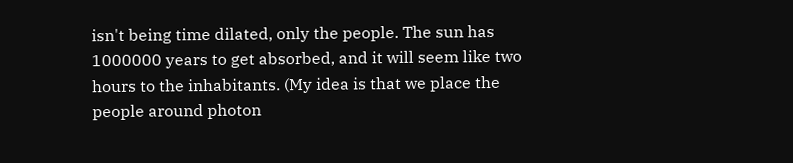isn't being time dilated, only the people. The sun has 1000000 years to get absorbed, and it will seem like two hours to the inhabitants. (My idea is that we place the people around photon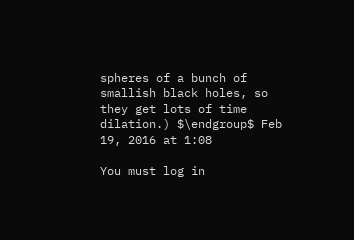spheres of a bunch of smallish black holes, so they get lots of time dilation.) $\endgroup$ Feb 19, 2016 at 1:08

You must log in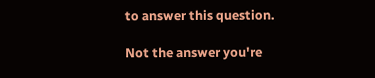to answer this question.

Not the answer you're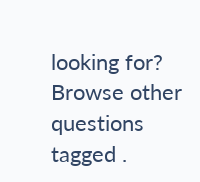looking for? Browse other questions tagged .